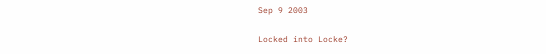Sep 9 2003

Locked into Locke?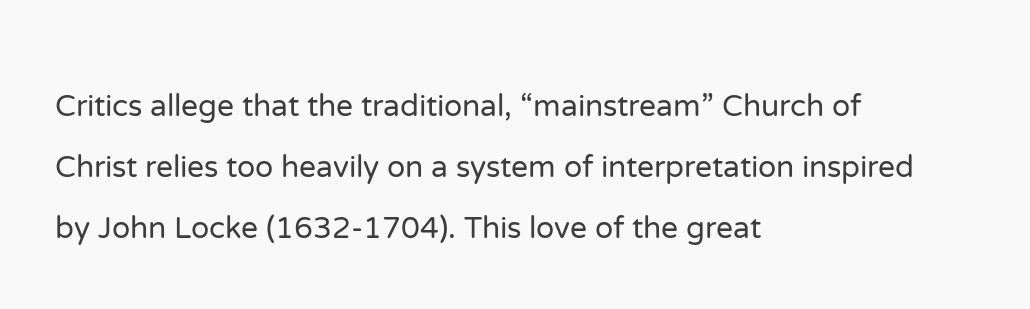Critics allege that the traditional, “mainstream” Church of Christ relies too heavily on a system of interpretation inspired by John Locke (1632-1704). This love of the great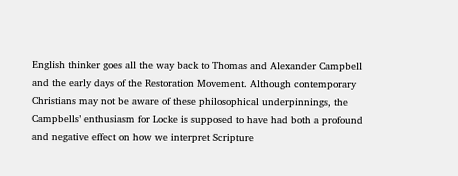English thinker goes all the way back to Thomas and Alexander Campbell and the early days of the Restoration Movement. Although contemporary Christians may not be aware of these philosophical underpinnings, the Campbells’ enthusiasm for Locke is supposed to have had both a profound and negative effect on how we interpret Scripture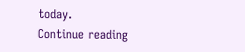today.
Continue reading